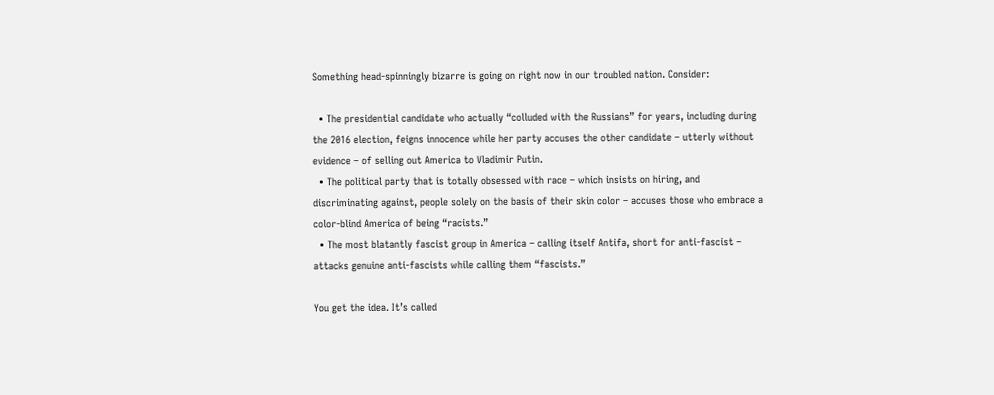Something head-spinningly bizarre is going on right now in our troubled nation. Consider:

  • The presidential candidate who actually “colluded with the Russians” for years, including during the 2016 election, feigns innocence while her party accuses the other candidate – utterly without evidence – of selling out America to Vladimir Putin.
  • The political party that is totally obsessed with race – which insists on hiring, and discriminating against, people solely on the basis of their skin color – accuses those who embrace a color-blind America of being “racists.”
  • The most blatantly fascist group in America – calling itself Antifa, short for anti-fascist – attacks genuine anti-fascists while calling them “fascists.”

You get the idea. It’s called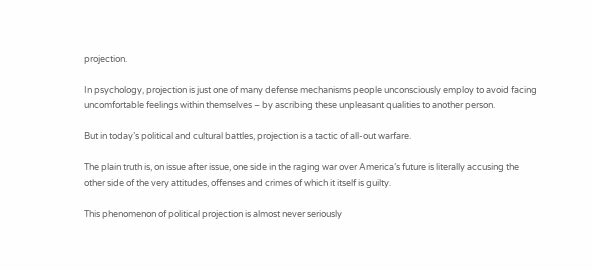projection.

In psychology, projection is just one of many defense mechanisms people unconsciously employ to avoid facing uncomfortable feelings within themselves – by ascribing these unpleasant qualities to another person.

But in today’s political and cultural battles, projection is a tactic of all-out warfare.

The plain truth is, on issue after issue, one side in the raging war over America’s future is literally accusing the other side of the very attitudes, offenses and crimes of which it itself is guilty.

This phenomenon of political projection is almost never seriously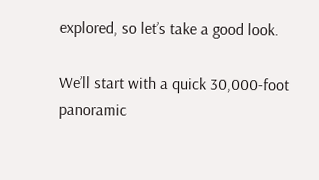explored, so let’s take a good look.

We’ll start with a quick 30,000-foot panoramic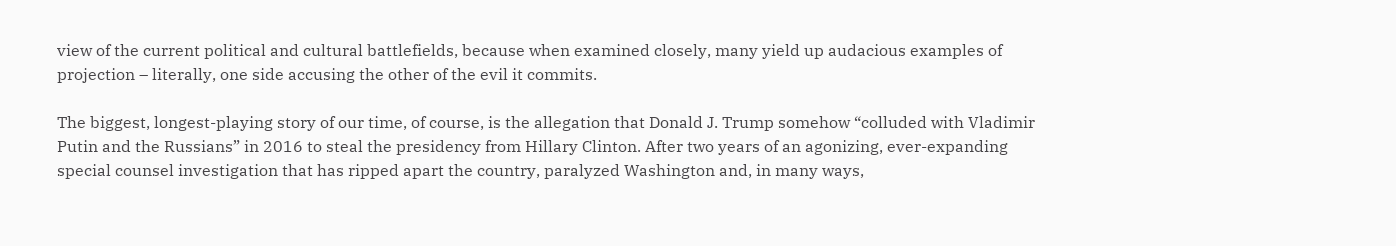view of the current political and cultural battlefields, because when examined closely, many yield up audacious examples of projection – literally, one side accusing the other of the evil it commits.

The biggest, longest-playing story of our time, of course, is the allegation that Donald J. Trump somehow “colluded with Vladimir Putin and the Russians” in 2016 to steal the presidency from Hillary Clinton. After two years of an agonizing, ever-expanding special counsel investigation that has ripped apart the country, paralyzed Washington and, in many ways,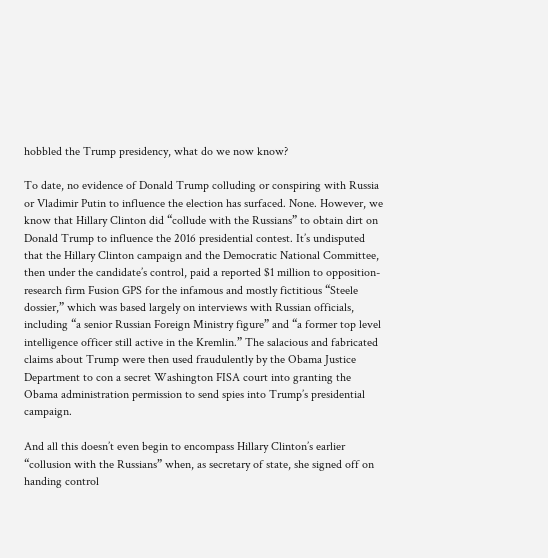hobbled the Trump presidency, what do we now know?

To date, no evidence of Donald Trump colluding or conspiring with Russia or Vladimir Putin to influence the election has surfaced. None. However, we know that Hillary Clinton did “collude with the Russians” to obtain dirt on Donald Trump to influence the 2016 presidential contest. It’s undisputed that the Hillary Clinton campaign and the Democratic National Committee, then under the candidate’s control, paid a reported $1 million to opposition-research firm Fusion GPS for the infamous and mostly fictitious “Steele dossier,” which was based largely on interviews with Russian officials, including “a senior Russian Foreign Ministry figure” and “a former top level intelligence officer still active in the Kremlin.” The salacious and fabricated claims about Trump were then used fraudulently by the Obama Justice Department to con a secret Washington FISA court into granting the Obama administration permission to send spies into Trump’s presidential campaign.

And all this doesn’t even begin to encompass Hillary Clinton’s earlier “collusion with the Russians” when, as secretary of state, she signed off on handing control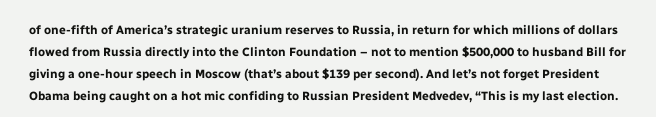of one-fifth of America’s strategic uranium reserves to Russia, in return for which millions of dollars flowed from Russia directly into the Clinton Foundation – not to mention $500,000 to husband Bill for giving a one-hour speech in Moscow (that’s about $139 per second). And let’s not forget President Obama being caught on a hot mic confiding to Russian President Medvedev, “This is my last election.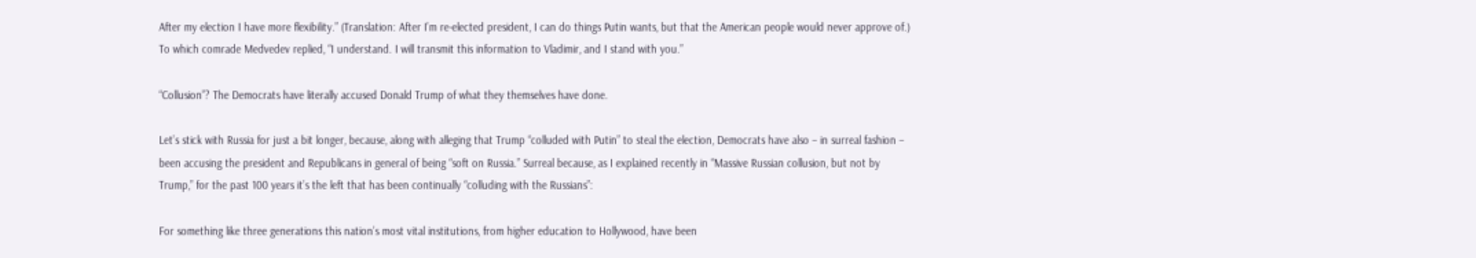After my election I have more flexibility.” (Translation: After I’m re-elected president, I can do things Putin wants, but that the American people would never approve of.) To which comrade Medvedev replied, “I understand. I will transmit this information to Vladimir, and I stand with you.”

“Collusion”? The Democrats have literally accused Donald Trump of what they themselves have done.

Let’s stick with Russia for just a bit longer, because, along with alleging that Trump “colluded with Putin” to steal the election, Democrats have also – in surreal fashion – been accusing the president and Republicans in general of being “soft on Russia.” Surreal because, as I explained recently in “Massive Russian collusion, but not by Trump,” for the past 100 years it’s the left that has been continually “colluding with the Russians”:

For something like three generations this nation’s most vital institutions, from higher education to Hollywood, have been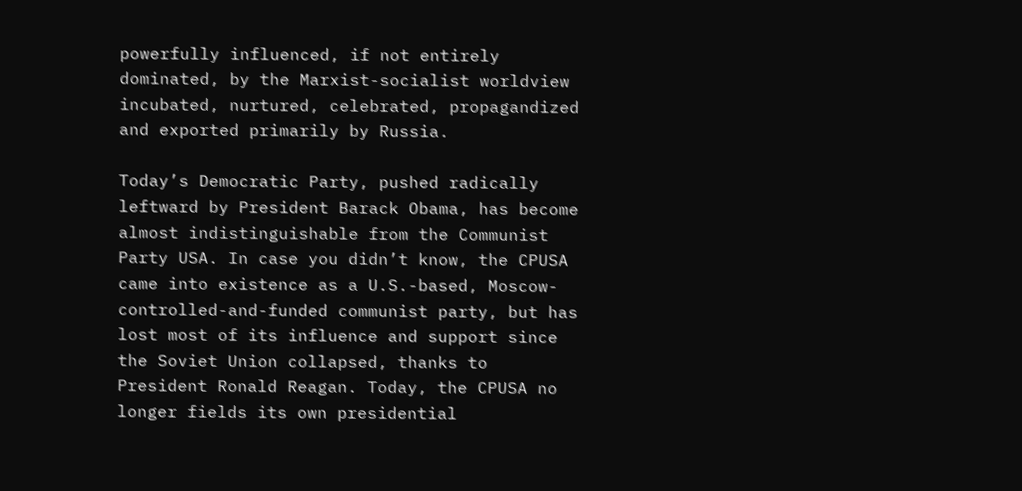powerfully influenced, if not entirely dominated, by the Marxist-socialist worldview incubated, nurtured, celebrated, propagandized and exported primarily by Russia.

Today’s Democratic Party, pushed radically leftward by President Barack Obama, has become almost indistinguishable from the Communist Party USA. In case you didn’t know, the CPUSA came into existence as a U.S.-based, Moscow-controlled-and-funded communist party, but has lost most of its influence and support since the Soviet Union collapsed, thanks to President Ronald Reagan. Today, the CPUSA no longer fields its own presidential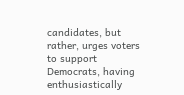candidates, but rather, urges voters to support Democrats, having enthusiastically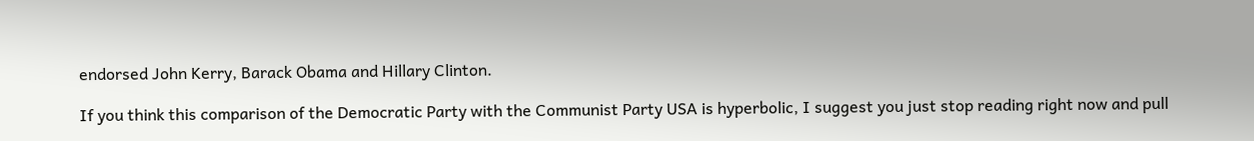endorsed John Kerry, Barack Obama and Hillary Clinton.

If you think this comparison of the Democratic Party with the Communist Party USA is hyperbolic, I suggest you just stop reading right now and pull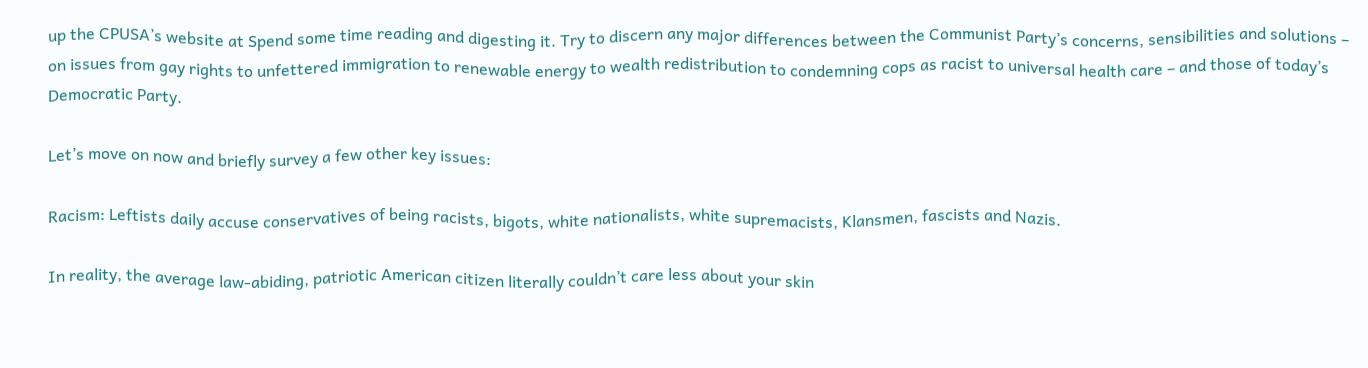up the CPUSA’s website at Spend some time reading and digesting it. Try to discern any major differences between the Communist Party’s concerns, sensibilities and solutions – on issues from gay rights to unfettered immigration to renewable energy to wealth redistribution to condemning cops as racist to universal health care – and those of today’s Democratic Party.

Let’s move on now and briefly survey a few other key issues:

Racism: Leftists daily accuse conservatives of being racists, bigots, white nationalists, white supremacists, Klansmen, fascists and Nazis.

In reality, the average law-abiding, patriotic American citizen literally couldn’t care less about your skin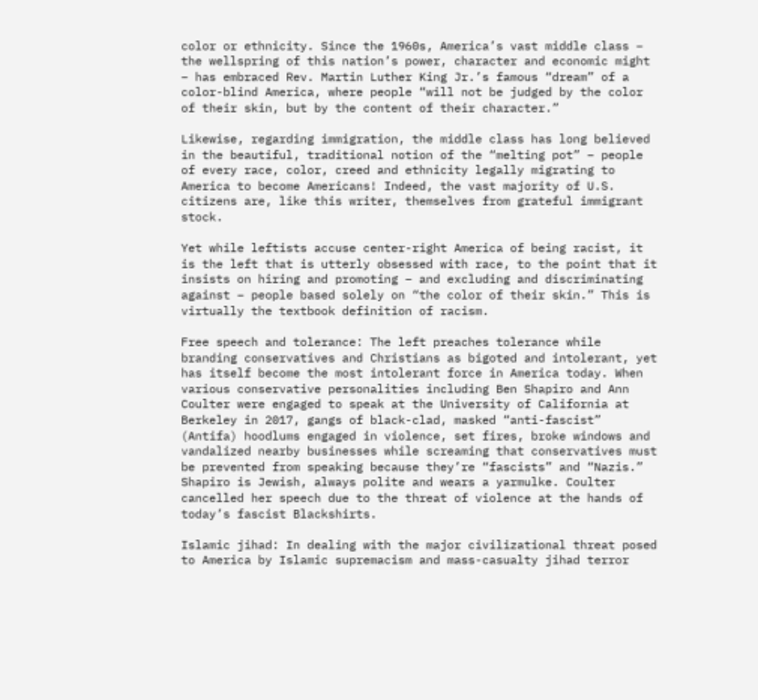color or ethnicity. Since the 1960s, America’s vast middle class – the wellspring of this nation’s power, character and economic might – has embraced Rev. Martin Luther King Jr.’s famous “dream” of a color-blind America, where people “will not be judged by the color of their skin, but by the content of their character.”

Likewise, regarding immigration, the middle class has long believed in the beautiful, traditional notion of the “melting pot” – people of every race, color, creed and ethnicity legally migrating to America to become Americans! Indeed, the vast majority of U.S. citizens are, like this writer, themselves from grateful immigrant stock.

Yet while leftists accuse center-right America of being racist, it is the left that is utterly obsessed with race, to the point that it insists on hiring and promoting – and excluding and discriminating against – people based solely on “the color of their skin.” This is virtually the textbook definition of racism.

Free speech and tolerance: The left preaches tolerance while branding conservatives and Christians as bigoted and intolerant, yet has itself become the most intolerant force in America today. When various conservative personalities including Ben Shapiro and Ann Coulter were engaged to speak at the University of California at Berkeley in 2017, gangs of black-clad, masked “anti-fascist” (Antifa) hoodlums engaged in violence, set fires, broke windows and vandalized nearby businesses while screaming that conservatives must be prevented from speaking because they’re “fascists” and “Nazis.” Shapiro is Jewish, always polite and wears a yarmulke. Coulter cancelled her speech due to the threat of violence at the hands of today’s fascist Blackshirts.

Islamic jihad: In dealing with the major civilizational threat posed to America by Islamic supremacism and mass-casualty jihad terror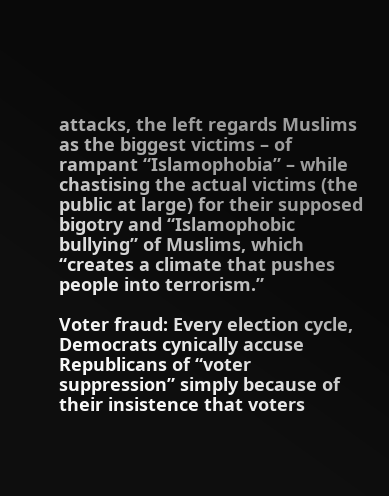attacks, the left regards Muslims as the biggest victims – of rampant “Islamophobia” – while chastising the actual victims (the public at large) for their supposed bigotry and “Islamophobic bullying” of Muslims, which “creates a climate that pushes people into terrorism.”

Voter fraud: Every election cycle, Democrats cynically accuse Republicans of “voter suppression” simply because of their insistence that voters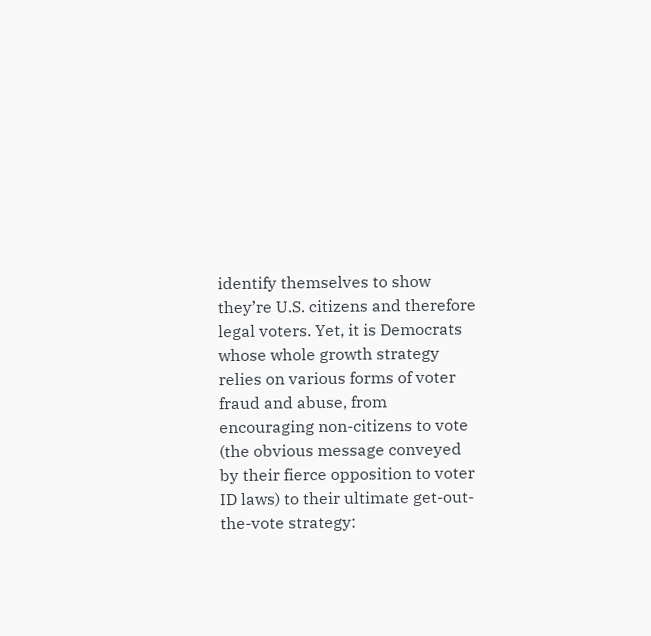identify themselves to show they’re U.S. citizens and therefore legal voters. Yet, it is Democrats whose whole growth strategy relies on various forms of voter fraud and abuse, from encouraging non-citizens to vote (the obvious message conveyed by their fierce opposition to voter ID laws) to their ultimate get-out-the-vote strategy: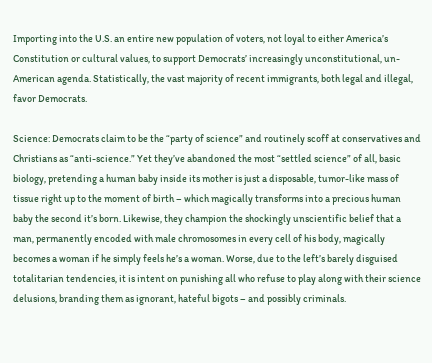Importing into the U.S. an entire new population of voters, not loyal to either America’s Constitution or cultural values, to support Democrats’ increasingly unconstitutional, un-American agenda. Statistically, the vast majority of recent immigrants, both legal and illegal, favor Democrats.

Science: Democrats claim to be the “party of science” and routinely scoff at conservatives and Christians as “anti-science.” Yet they’ve abandoned the most “settled science” of all, basic biology, pretending a human baby inside its mother is just a disposable, tumor-like mass of tissue right up to the moment of birth – which magically transforms into a precious human baby the second it’s born. Likewise, they champion the shockingly unscientific belief that a man, permanently encoded with male chromosomes in every cell of his body, magically becomes a woman if he simply feels he’s a woman. Worse, due to the left’s barely disguised totalitarian tendencies, it is intent on punishing all who refuse to play along with their science delusions, branding them as ignorant, hateful bigots – and possibly criminals.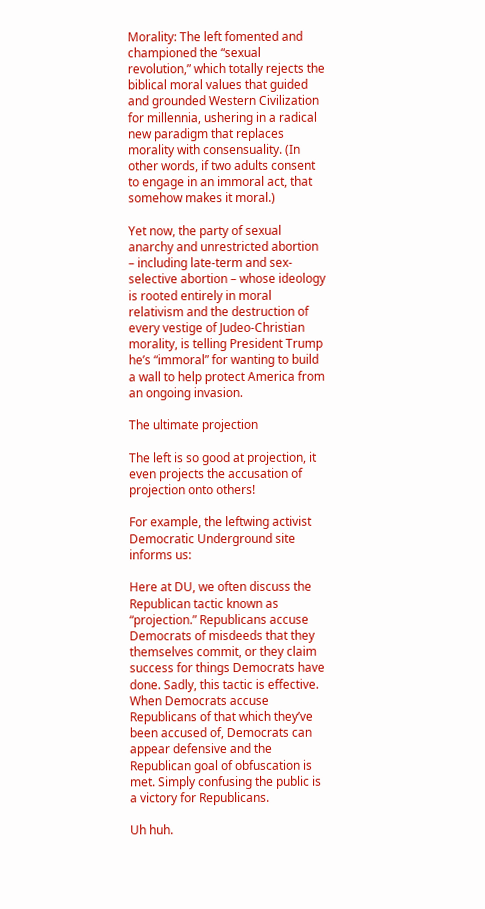Morality: The left fomented and championed the “sexual revolution,” which totally rejects the biblical moral values that guided and grounded Western Civilization for millennia, ushering in a radical new paradigm that replaces morality with consensuality. (In other words, if two adults consent to engage in an immoral act, that somehow makes it moral.)

Yet now, the party of sexual anarchy and unrestricted abortion – including late-term and sex-selective abortion – whose ideology is rooted entirely in moral relativism and the destruction of every vestige of Judeo-Christian morality, is telling President Trump he’s “immoral” for wanting to build a wall to help protect America from an ongoing invasion.

The ultimate projection

The left is so good at projection, it even projects the accusation of projection onto others!

For example, the leftwing activist Democratic Underground site informs us:

Here at DU, we often discuss the Republican tactic known as “projection.” Republicans accuse Democrats of misdeeds that they themselves commit, or they claim success for things Democrats have done. Sadly, this tactic is effective. When Democrats accuse Republicans of that which they’ve been accused of, Democrats can appear defensive and the Republican goal of obfuscation is met. Simply confusing the public is a victory for Republicans.

Uh huh.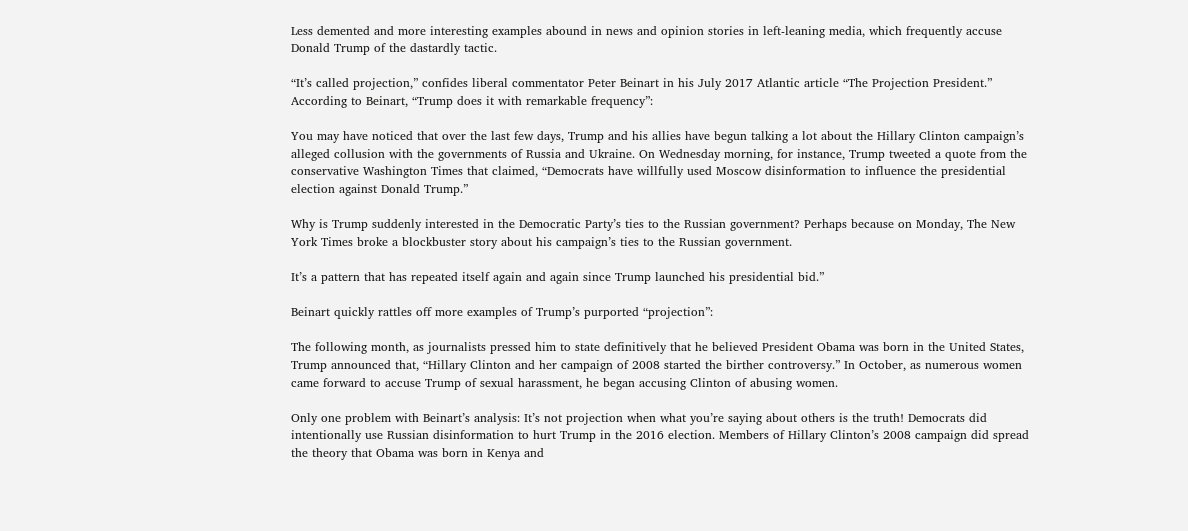Less demented and more interesting examples abound in news and opinion stories in left-leaning media, which frequently accuse Donald Trump of the dastardly tactic.

“It’s called projection,” confides liberal commentator Peter Beinart in his July 2017 Atlantic article “The Projection President.” According to Beinart, “Trump does it with remarkable frequency”:

You may have noticed that over the last few days, Trump and his allies have begun talking a lot about the Hillary Clinton campaign’s alleged collusion with the governments of Russia and Ukraine. On Wednesday morning, for instance, Trump tweeted a quote from the conservative Washington Times that claimed, “Democrats have willfully used Moscow disinformation to influence the presidential election against Donald Trump.”

Why is Trump suddenly interested in the Democratic Party’s ties to the Russian government? Perhaps because on Monday, The New York Times broke a blockbuster story about his campaign’s ties to the Russian government.

It’s a pattern that has repeated itself again and again since Trump launched his presidential bid.”

Beinart quickly rattles off more examples of Trump’s purported “projection”:

The following month, as journalists pressed him to state definitively that he believed President Obama was born in the United States, Trump announced that, “Hillary Clinton and her campaign of 2008 started the birther controversy.” In October, as numerous women came forward to accuse Trump of sexual harassment, he began accusing Clinton of abusing women.

Only one problem with Beinart’s analysis: It’s not projection when what you’re saying about others is the truth! Democrats did intentionally use Russian disinformation to hurt Trump in the 2016 election. Members of Hillary Clinton’s 2008 campaign did spread the theory that Obama was born in Kenya and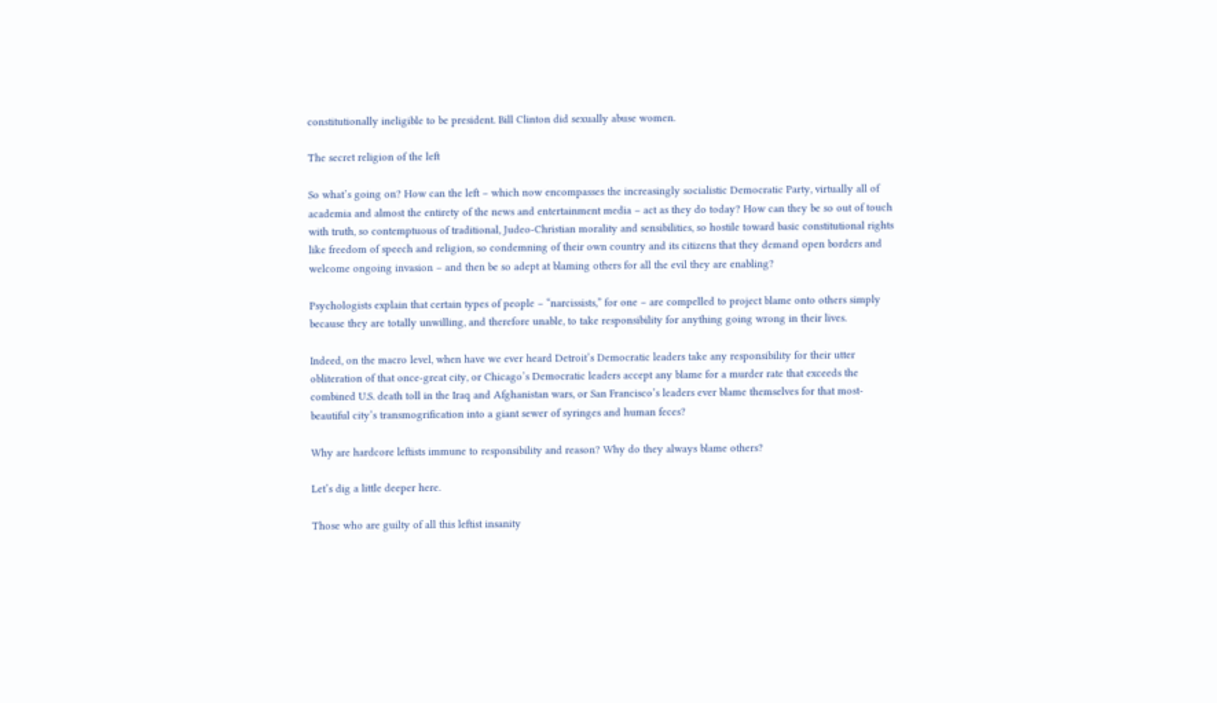constitutionally ineligible to be president. Bill Clinton did sexually abuse women.

The secret religion of the left

So what’s going on? How can the left – which now encompasses the increasingly socialistic Democratic Party, virtually all of academia and almost the entirety of the news and entertainment media – act as they do today? How can they be so out of touch with truth, so contemptuous of traditional, Judeo-Christian morality and sensibilities, so hostile toward basic constitutional rights like freedom of speech and religion, so condemning of their own country and its citizens that they demand open borders and welcome ongoing invasion – and then be so adept at blaming others for all the evil they are enabling?

Psychologists explain that certain types of people – “narcissists,” for one – are compelled to project blame onto others simply because they are totally unwilling, and therefore unable, to take responsibility for anything going wrong in their lives.

Indeed, on the macro level, when have we ever heard Detroit’s Democratic leaders take any responsibility for their utter obliteration of that once-great city, or Chicago’s Democratic leaders accept any blame for a murder rate that exceeds the combined U.S. death toll in the Iraq and Afghanistan wars, or San Francisco’s leaders ever blame themselves for that most-beautiful city’s transmogrification into a giant sewer of syringes and human feces?

Why are hardcore leftists immune to responsibility and reason? Why do they always blame others?

Let’s dig a little deeper here.

Those who are guilty of all this leftist insanity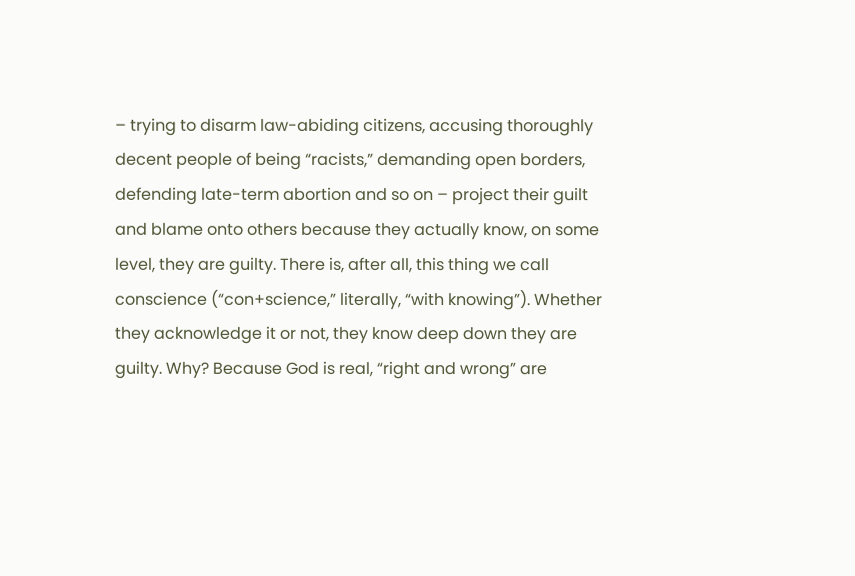– trying to disarm law-abiding citizens, accusing thoroughly decent people of being “racists,” demanding open borders, defending late-term abortion and so on – project their guilt and blame onto others because they actually know, on some level, they are guilty. There is, after all, this thing we call conscience (“con+science,” literally, “with knowing”). Whether they acknowledge it or not, they know deep down they are guilty. Why? Because God is real, “right and wrong” are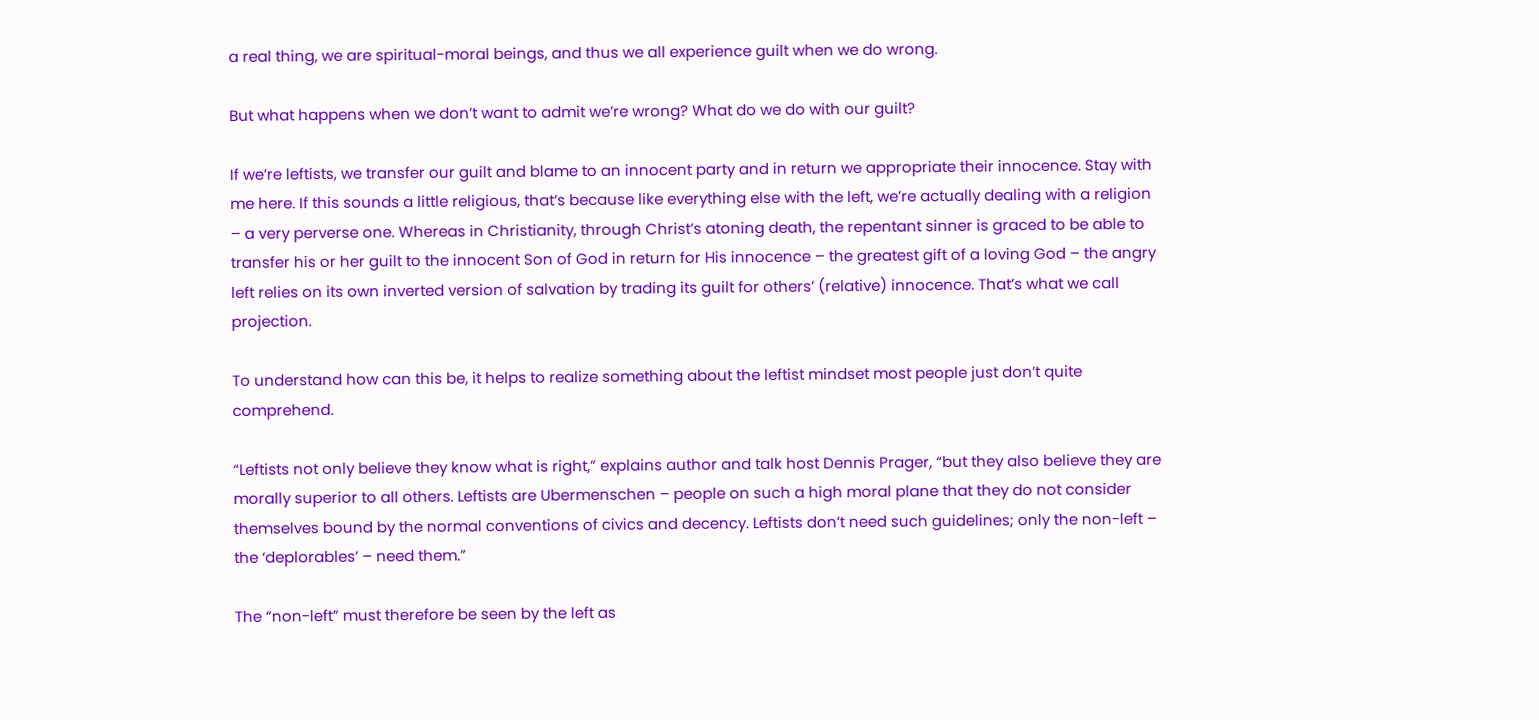a real thing, we are spiritual-moral beings, and thus we all experience guilt when we do wrong.

But what happens when we don’t want to admit we’re wrong? What do we do with our guilt?

If we’re leftists, we transfer our guilt and blame to an innocent party and in return we appropriate their innocence. Stay with me here. If this sounds a little religious, that’s because like everything else with the left, we’re actually dealing with a religion – a very perverse one. Whereas in Christianity, through Christ’s atoning death, the repentant sinner is graced to be able to transfer his or her guilt to the innocent Son of God in return for His innocence – the greatest gift of a loving God – the angry left relies on its own inverted version of salvation by trading its guilt for others’ (relative) innocence. That’s what we call projection.

To understand how can this be, it helps to realize something about the leftist mindset most people just don’t quite comprehend.

“Leftists not only believe they know what is right,” explains author and talk host Dennis Prager, “but they also believe they are morally superior to all others. Leftists are Ubermenschen – people on such a high moral plane that they do not consider themselves bound by the normal conventions of civics and decency. Leftists don’t need such guidelines; only the non-left – the ‘deplorables’ – need them.”

The “non-left” must therefore be seen by the left as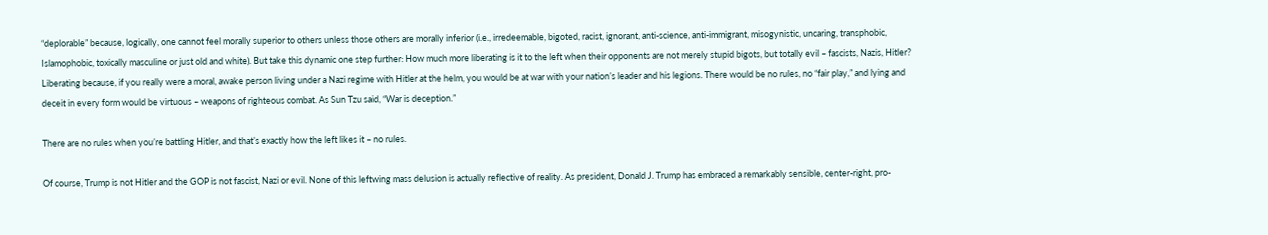“deplorable” because, logically, one cannot feel morally superior to others unless those others are morally inferior (i.e., irredeemable, bigoted, racist, ignorant, anti-science, anti-immigrant, misogynistic, uncaring, transphobic, Islamophobic, toxically masculine or just old and white). But take this dynamic one step further: How much more liberating is it to the left when their opponents are not merely stupid bigots, but totally evil – fascists, Nazis, Hitler? Liberating because, if you really were a moral, awake person living under a Nazi regime with Hitler at the helm, you would be at war with your nation’s leader and his legions. There would be no rules, no “fair play,” and lying and deceit in every form would be virtuous – weapons of righteous combat. As Sun Tzu said, “War is deception.”

There are no rules when you’re battling Hitler, and that’s exactly how the left likes it – no rules.

Of course, Trump is not Hitler and the GOP is not fascist, Nazi or evil. None of this leftwing mass delusion is actually reflective of reality. As president, Donald J. Trump has embraced a remarkably sensible, center-right, pro-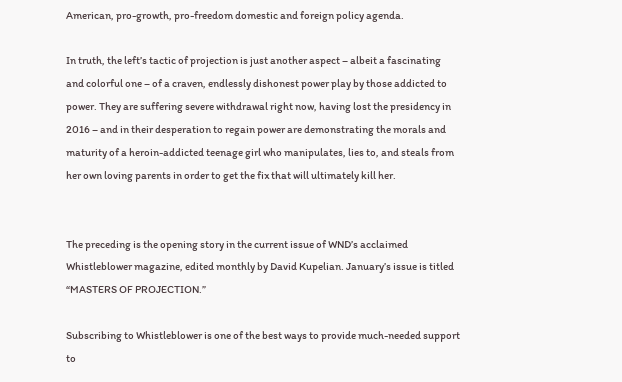American, pro-growth, pro-freedom domestic and foreign policy agenda.

In truth, the left’s tactic of projection is just another aspect – albeit a fascinating and colorful one – of a craven, endlessly dishonest power play by those addicted to power. They are suffering severe withdrawal right now, having lost the presidency in 2016 – and in their desperation to regain power are demonstrating the morals and maturity of a heroin-addicted teenage girl who manipulates, lies to, and steals from her own loving parents in order to get the fix that will ultimately kill her.


The preceding is the opening story in the current issue of WND’s acclaimed Whistleblower magazine, edited monthly by David Kupelian. January’s issue is titled “MASTERS OF PROJECTION.”

Subscribing to Whistleblower is one of the best ways to provide much-needed support to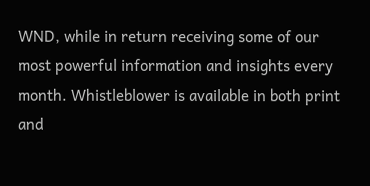WND, while in return receiving some of our most powerful information and insights every month. Whistleblower is available in both print and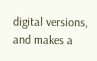digital versions, and makes a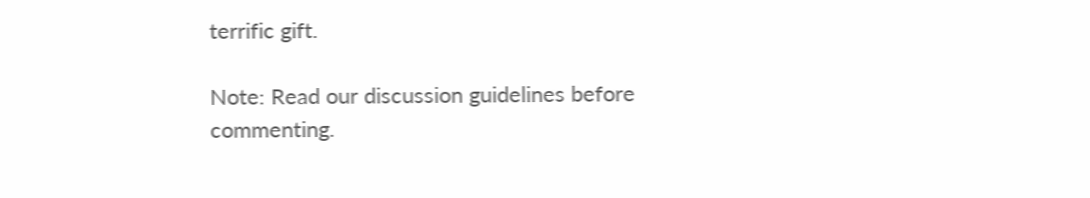terrific gift.

Note: Read our discussion guidelines before commenting.